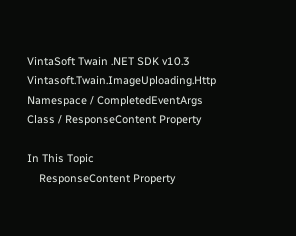VintaSoft Twain .NET SDK v10.3
Vintasoft.Twain.ImageUploading.Http Namespace / CompletedEventArgs Class / ResponseContent Property

In This Topic
    ResponseContent Property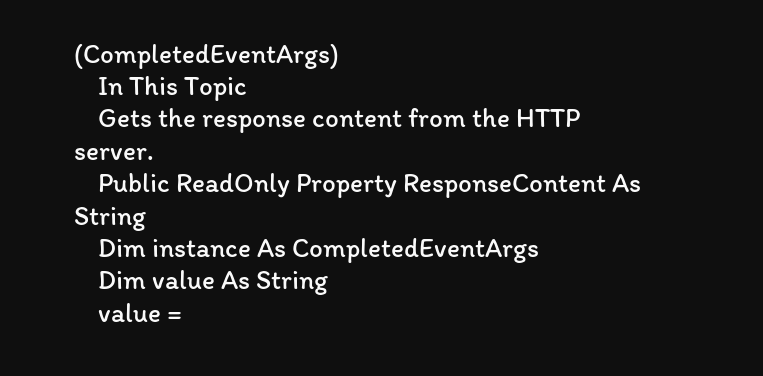(CompletedEventArgs)
    In This Topic
    Gets the response content from the HTTP server.
    Public ReadOnly Property ResponseContent As String
    Dim instance As CompletedEventArgs
    Dim value As String
    value =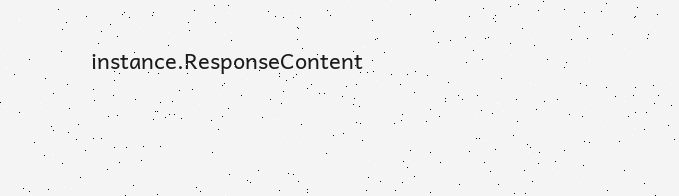instance.ResponseContent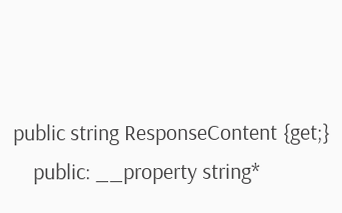public string ResponseContent {get;}
    public: __property string*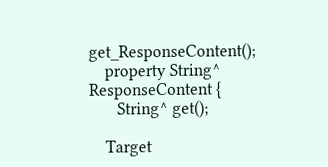get_ResponseContent();
    property String^ ResponseContent {
       String^ get();

    Target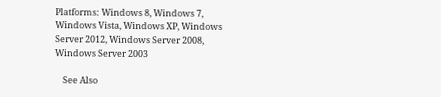Platforms: Windows 8, Windows 7, Windows Vista, Windows XP, Windows Server 2012, Windows Server 2008, Windows Server 2003

    See Also